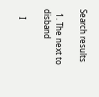Search results

  1. The next to disband

    I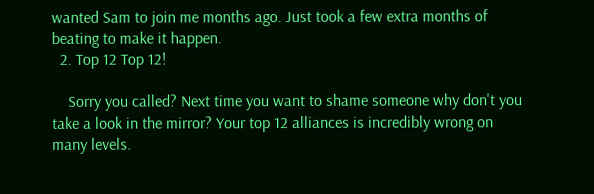wanted Sam to join me months ago. Just took a few extra months of beating to make it happen.
  2. Top 12 Top 12!

    Sorry you called? Next time you want to shame someone why don't you take a look in the mirror? Your top 12 alliances is incredibly wrong on many levels.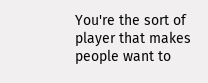You're the sort of player that makes people want to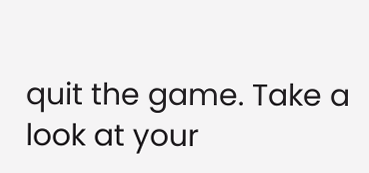quit the game. Take a look at your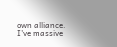own alliance. I've massive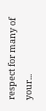respect for many of your...